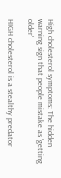High cholesterol symptoms: The hidden warning sign that people mistake as 'getting older'

HIGH cholesterol is a stealthy predator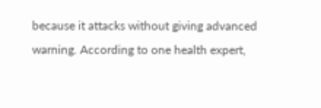because it attacks without giving advanced warning. According to one health expert,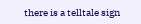there is a telltale sign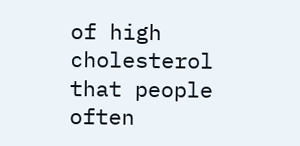of high cholesterol that people often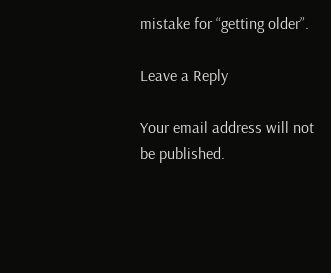mistake for “getting older”.

Leave a Reply

Your email address will not be published.